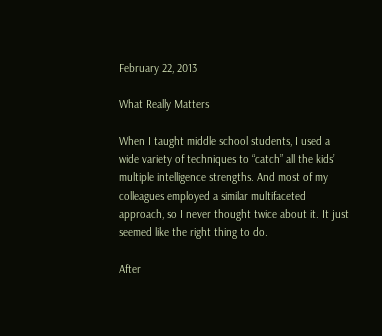February 22, 2013

What Really Matters

When I taught middle school students, I used a wide variety of techniques to “catch” all the kids’ multiple intelligence strengths. And most of my colleagues employed a similar multifaceted approach, so I never thought twice about it. It just seemed like the right thing to do.

After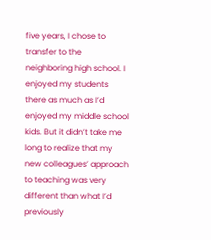five years, I chose to transfer to the neighboring high school. I enjoyed my students there as much as I’d enjoyed my middle school kids. But it didn’t take me long to realize that my new colleagues’ approach to teaching was very different than what I’d previously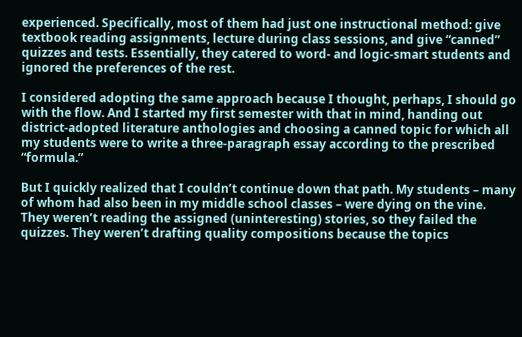experienced. Specifically, most of them had just one instructional method: give textbook reading assignments, lecture during class sessions, and give “canned” quizzes and tests. Essentially, they catered to word- and logic-smart students and ignored the preferences of the rest.

I considered adopting the same approach because I thought, perhaps, I should go with the flow. And I started my first semester with that in mind, handing out district-adopted literature anthologies and choosing a canned topic for which all my students were to write a three-paragraph essay according to the prescribed “formula.”

But I quickly realized that I couldn’t continue down that path. My students – many of whom had also been in my middle school classes – were dying on the vine. They weren’t reading the assigned (uninteresting) stories, so they failed the quizzes. They weren’t drafting quality compositions because the topics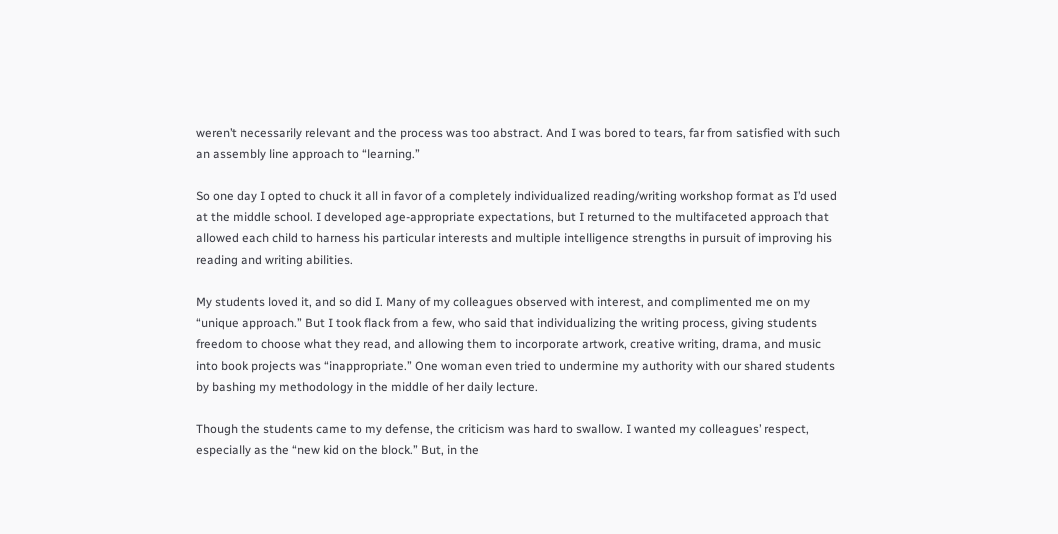weren’t necessarily relevant and the process was too abstract. And I was bored to tears, far from satisfied with such an assembly line approach to “learning.”

So one day I opted to chuck it all in favor of a completely individualized reading/writing workshop format as I’d used at the middle school. I developed age-appropriate expectations, but I returned to the multifaceted approach that allowed each child to harness his particular interests and multiple intelligence strengths in pursuit of improving his reading and writing abilities.

My students loved it, and so did I. Many of my colleagues observed with interest, and complimented me on my “unique approach.” But I took flack from a few, who said that individualizing the writing process, giving students freedom to choose what they read, and allowing them to incorporate artwork, creative writing, drama, and music into book projects was “inappropriate.” One woman even tried to undermine my authority with our shared students by bashing my methodology in the middle of her daily lecture.

Though the students came to my defense, the criticism was hard to swallow. I wanted my colleagues’ respect, especially as the “new kid on the block.” But, in the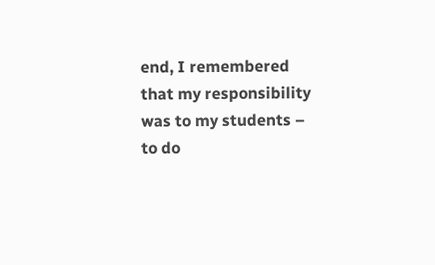end, I remembered that my responsibility was to my students – to do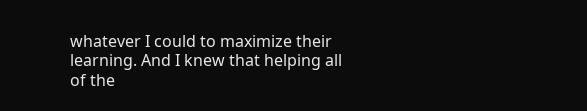whatever I could to maximize their learning. And I knew that helping all of the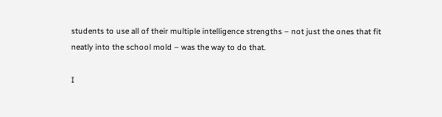students to use all of their multiple intelligence strengths – not just the ones that fit neatly into the school mold – was the way to do that.

I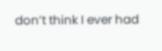don’t think I ever had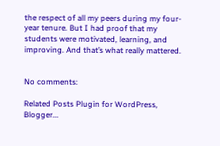the respect of all my peers during my four-year tenure. But I had proof that my students were motivated, learning, and improving. And that’s what really mattered.


No comments:

Related Posts Plugin for WordPress, Blogger...